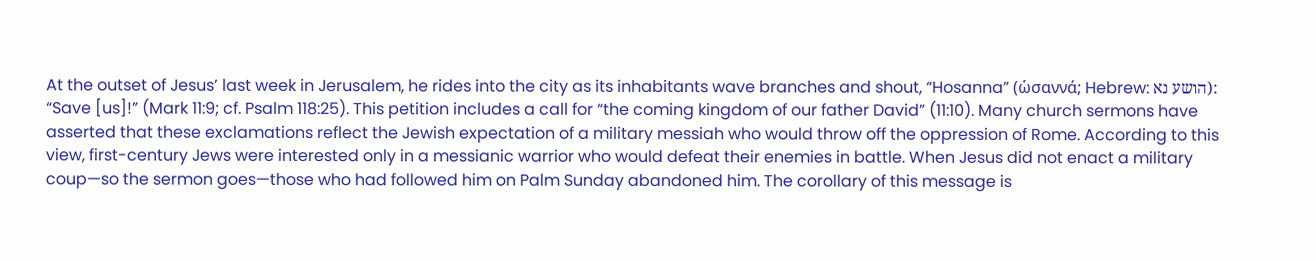At the outset of Jesus’ last week in Jerusalem, he rides into the city as its inhabitants wave branches and shout, “Hosanna” (ὡσαννά; Hebrew: הושע נא): “Save [us]!” (Mark 11:9; cf. Psalm 118:25). This petition includes a call for “the coming kingdom of our father David” (11:10). Many church sermons have asserted that these exclamations reflect the Jewish expectation of a military messiah who would throw off the oppression of Rome. According to this view, first-century Jews were interested only in a messianic warrior who would defeat their enemies in battle. When Jesus did not enact a military coup—so the sermon goes—those who had followed him on Palm Sunday abandoned him. The corollary of this message is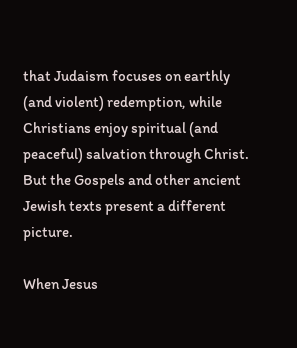that Judaism focuses on earthly (and violent) redemption, while Christians enjoy spiritual (and peaceful) salvation through Christ. But the Gospels and other ancient Jewish texts present a different picture.

When Jesus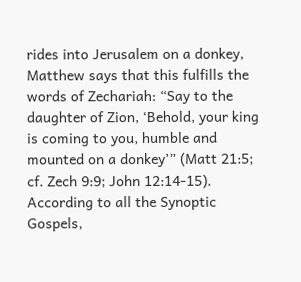rides into Jerusalem on a donkey, Matthew says that this fulfills the words of Zechariah: “Say to the daughter of Zion, ‘Behold, your king is coming to you, humble and mounted on a donkey’” (Matt 21:5; cf. Zech 9:9; John 12:14-15). According to all the Synoptic Gospels,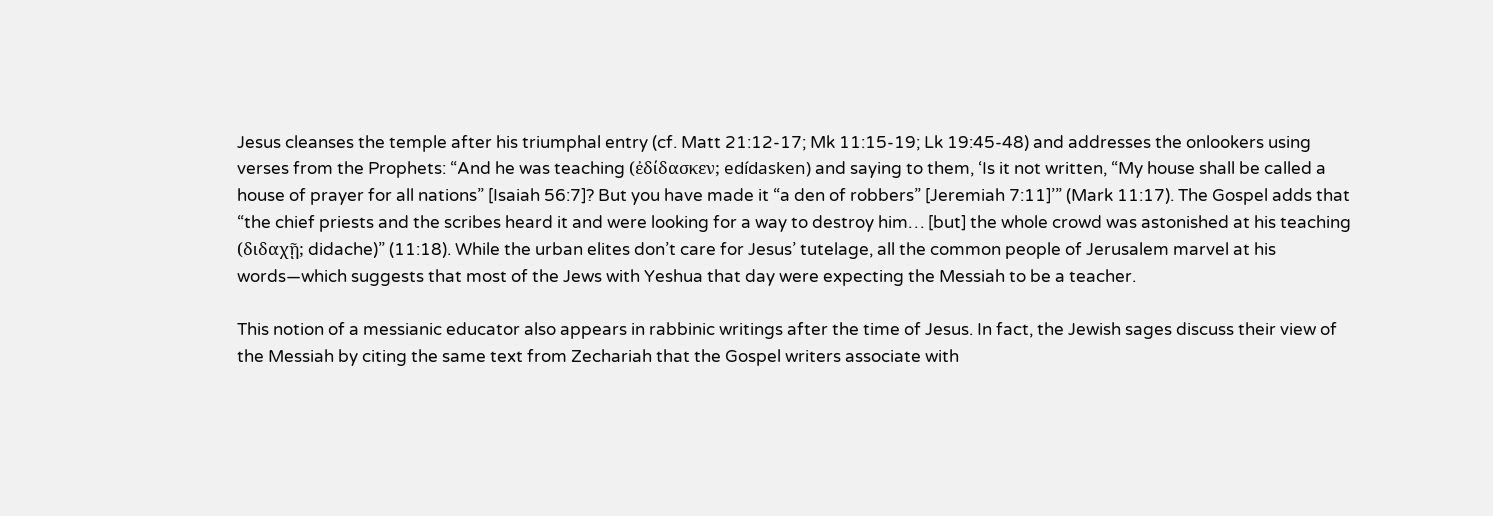Jesus cleanses the temple after his triumphal entry (cf. Matt 21:12-17; Mk 11:15-19; Lk 19:45-48) and addresses the onlookers using verses from the Prophets: “And he was teaching (ἐδίδασκεν; edídasken) and saying to them, ‘Is it not written, “My house shall be called a house of prayer for all nations” [Isaiah 56:7]? But you have made it “a den of robbers” [Jeremiah 7:11]’” (Mark 11:17). The Gospel adds that “the chief priests and the scribes heard it and were looking for a way to destroy him… [but] the whole crowd was astonished at his teaching (διδαχῇ; didache)” (11:18). While the urban elites don’t care for Jesus’ tutelage, all the common people of Jerusalem marvel at his words—which suggests that most of the Jews with Yeshua that day were expecting the Messiah to be a teacher.

This notion of a messianic educator also appears in rabbinic writings after the time of Jesus. In fact, the Jewish sages discuss their view of the Messiah by citing the same text from Zechariah that the Gospel writers associate with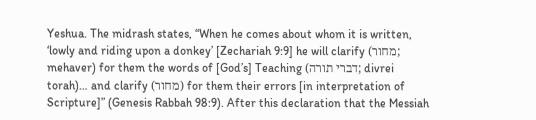Yeshua. The midrash states, “When he comes about whom it is written, ‘lowly and riding upon a donkey’ [Zechariah 9:9] he will clarify (מחור; mehaver) for them the words of [God’s] Teaching (דברי תורה; divrei torah)… and clarify (מחור) for them their errors [in interpretation of Scripture]” (Genesis Rabbah 98:9). After this declaration that the Messiah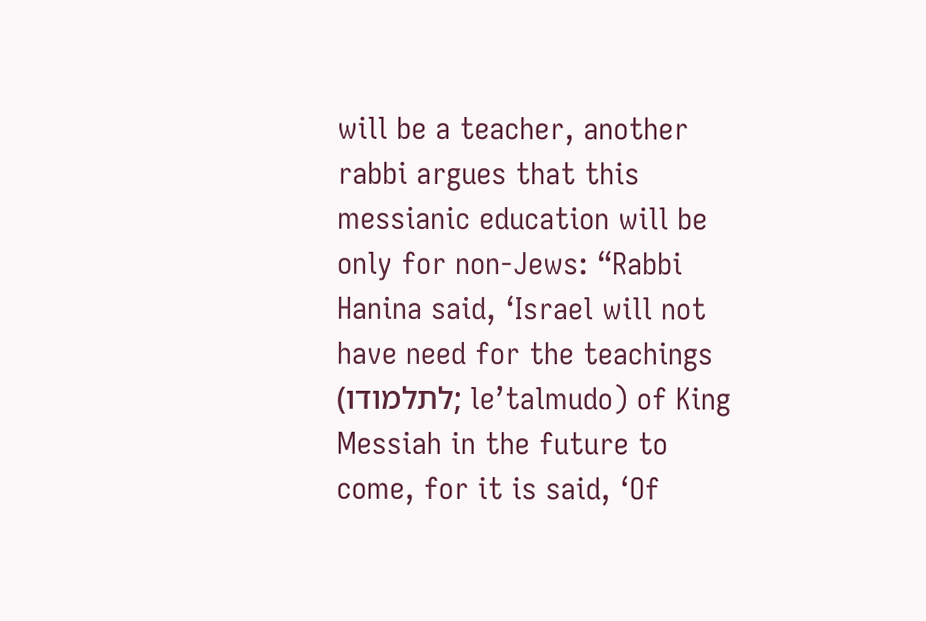will be a teacher, another rabbi argues that this messianic education will be only for non-Jews: “Rabbi Hanina said, ‘Israel will not have need for the teachings (לתלמודו; le’talmudo) of King Messiah in the future to come, for it is said, ‘Of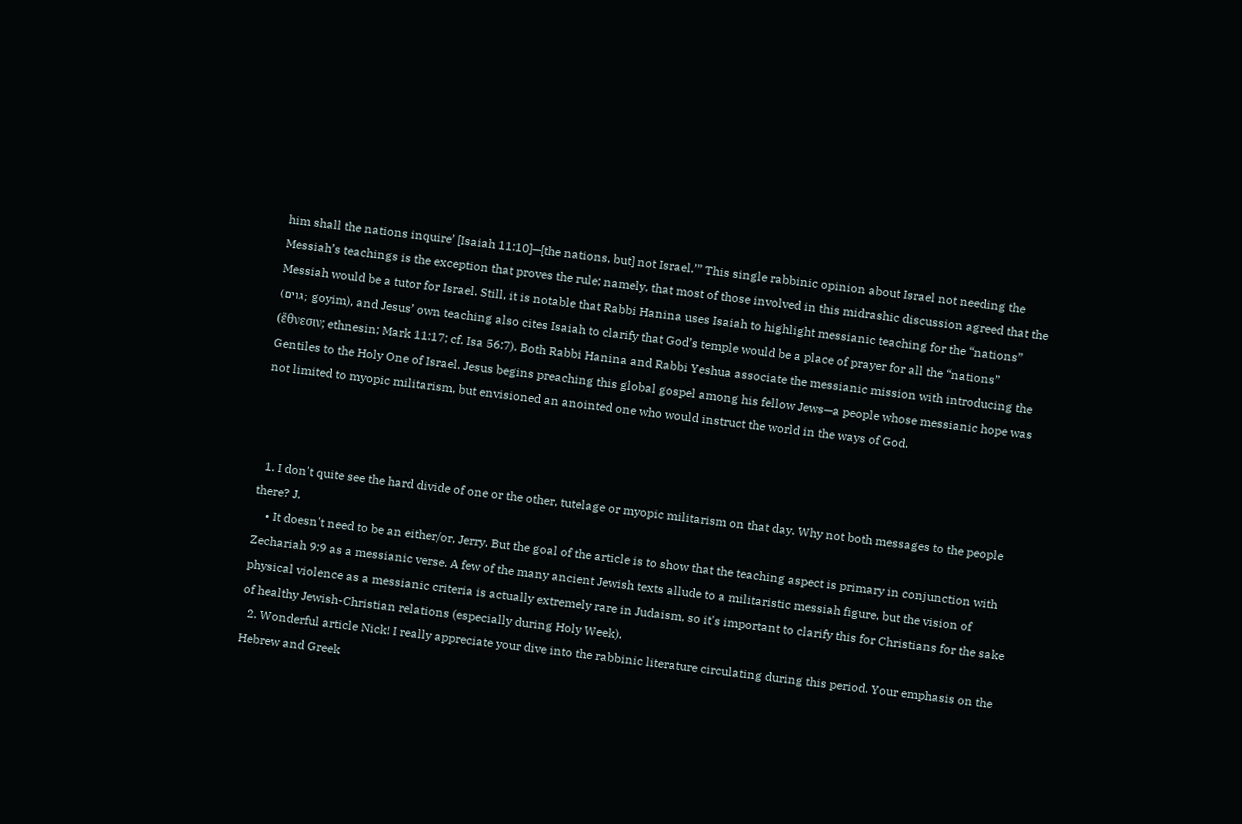him shall the nations inquire’ [Isaiah 11:10]—[the nations, but] not Israel.’” This single rabbinic opinion about Israel not needing the Messiah’s teachings is the exception that proves the rule; namely, that most of those involved in this midrashic discussion agreed that the Messiah would be a tutor for Israel. Still, it is notable that Rabbi Hanina uses Isaiah to highlight messianic teaching for the “nations” (גוים; goyim), and Jesus’ own teaching also cites Isaiah to clarify that God’s temple would be a place of prayer for all the “nations” (ἔθνεσιν; ethnesin; Mark 11:17; cf. Isa 56:7). Both Rabbi Hanina and Rabbi Yeshua associate the messianic mission with introducing the Gentiles to the Holy One of Israel. Jesus begins preaching this global gospel among his fellow Jews—a people whose messianic hope was not limited to myopic militarism, but envisioned an anointed one who would instruct the world in the ways of God.



  1. I don't quite see the hard divide of one or the other, tutelage or myopic militarism on that day. Why not both messages to the people there? J.
    • It doesn't need to be an either/or, Jerry. But the goal of the article is to show that the teaching aspect is primary in conjunction with Zechariah 9:9 as a messianic verse. A few of the many ancient Jewish texts allude to a militaristic messiah figure, but the vision of physical violence as a messianic criteria is actually extremely rare in Judaism, so it's important to clarify this for Christians for the sake of healthy Jewish-Christian relations (especially during Holy Week).
  2. Wonderful article Nick! I really appreciate your dive into the rabbinic literature circulating during this period. Your emphasis on the Hebrew and Greek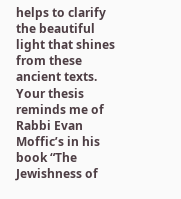helps to clarify the beautiful light that shines from these ancient texts. Your thesis reminds me of Rabbi Evan Moffic’s in his book “The Jewishness of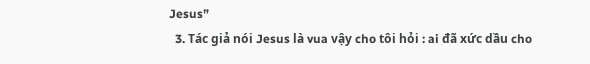Jesus”
  3. Tác giả nói Jesus là vua vậy cho tôi hỏi : ai đã xức dầu cho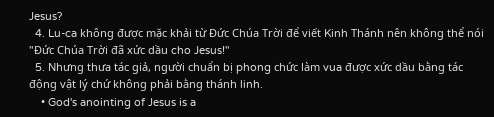Jesus?
  4. Lu-ca không được mặc khải từ Đức Chúa Trời để viết Kinh Thánh nên không thể nói "Đức Chúa Trời đã xức dầu cho Jesus!"
  5. Nhưng thưa tác giả, người chuẩn bị phong chức làm vua được xức dầu bằng tác động vật lý chứ không phải bằng thánh linh.
    • God's anointing of Jesus is a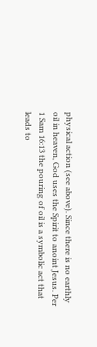physical action (see above). Since there is no earthly oil in heaven, God uses the Spirit to anoint Jesus. Per 1 Sam 16:13 the pouring of oil is a symbolic act that leads to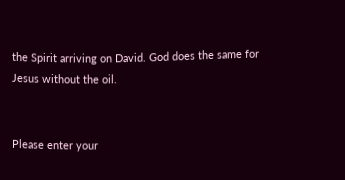the Spirit arriving on David. God does the same for Jesus without the oil.


Please enter your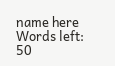name here
Words left: 50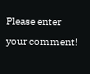Please enter your comment!